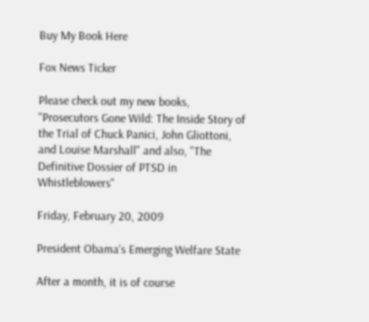Buy My Book Here

Fox News Ticker

Please check out my new books, "Prosecutors Gone Wild: The Inside Story of the Trial of Chuck Panici, John Gliottoni, and Louise Marshall" and also, "The Definitive Dossier of PTSD in Whistleblowers"

Friday, February 20, 2009

President Obama's Emerging Welfare State

After a month, it is of course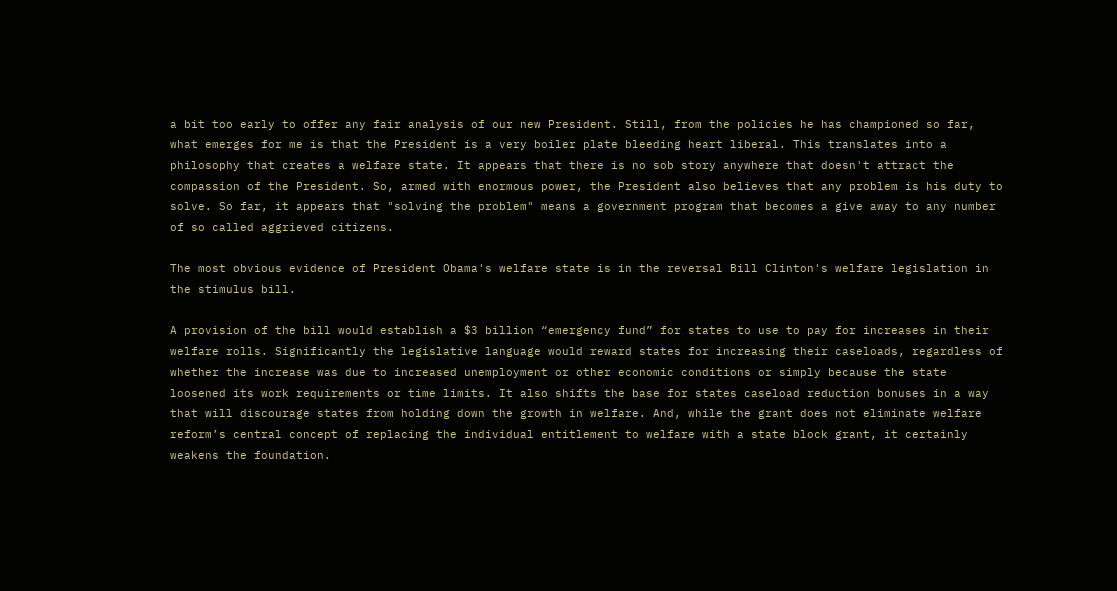a bit too early to offer any fair analysis of our new President. Still, from the policies he has championed so far, what emerges for me is that the President is a very boiler plate bleeding heart liberal. This translates into a philosophy that creates a welfare state. It appears that there is no sob story anywhere that doesn't attract the compassion of the President. So, armed with enormous power, the President also believes that any problem is his duty to solve. So far, it appears that "solving the problem" means a government program that becomes a give away to any number of so called aggrieved citizens.

The most obvious evidence of President Obama's welfare state is in the reversal Bill Clinton's welfare legislation in the stimulus bill.

A provision of the bill would establish a $3 billion “emergency fund” for states to use to pay for increases in their welfare rolls. Significantly the legislative language would reward states for increasing their caseloads, regardless of whether the increase was due to increased unemployment or other economic conditions or simply because the state loosened its work requirements or time limits. It also shifts the base for states caseload reduction bonuses in a way that will discourage states from holding down the growth in welfare. And, while the grant does not eliminate welfare reform’s central concept of replacing the individual entitlement to welfare with a state block grant, it certainly weakens the foundation.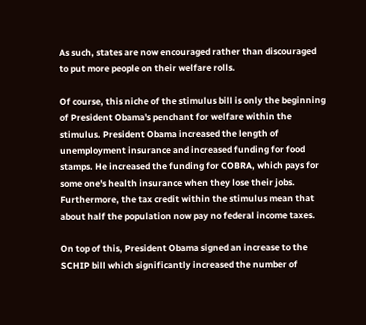As such, states are now encouraged rather than discouraged to put more people on their welfare rolls.

Of course, this niche of the stimulus bill is only the beginning of President Obama's penchant for welfare within the stimulus. President Obama increased the length of unemployment insurance and increased funding for food stamps. He increased the funding for COBRA, which pays for some one's health insurance when they lose their jobs. Furthermore, the tax credit within the stimulus mean that about half the population now pay no federal income taxes.

On top of this, President Obama signed an increase to the SCHIP bill which significantly increased the number of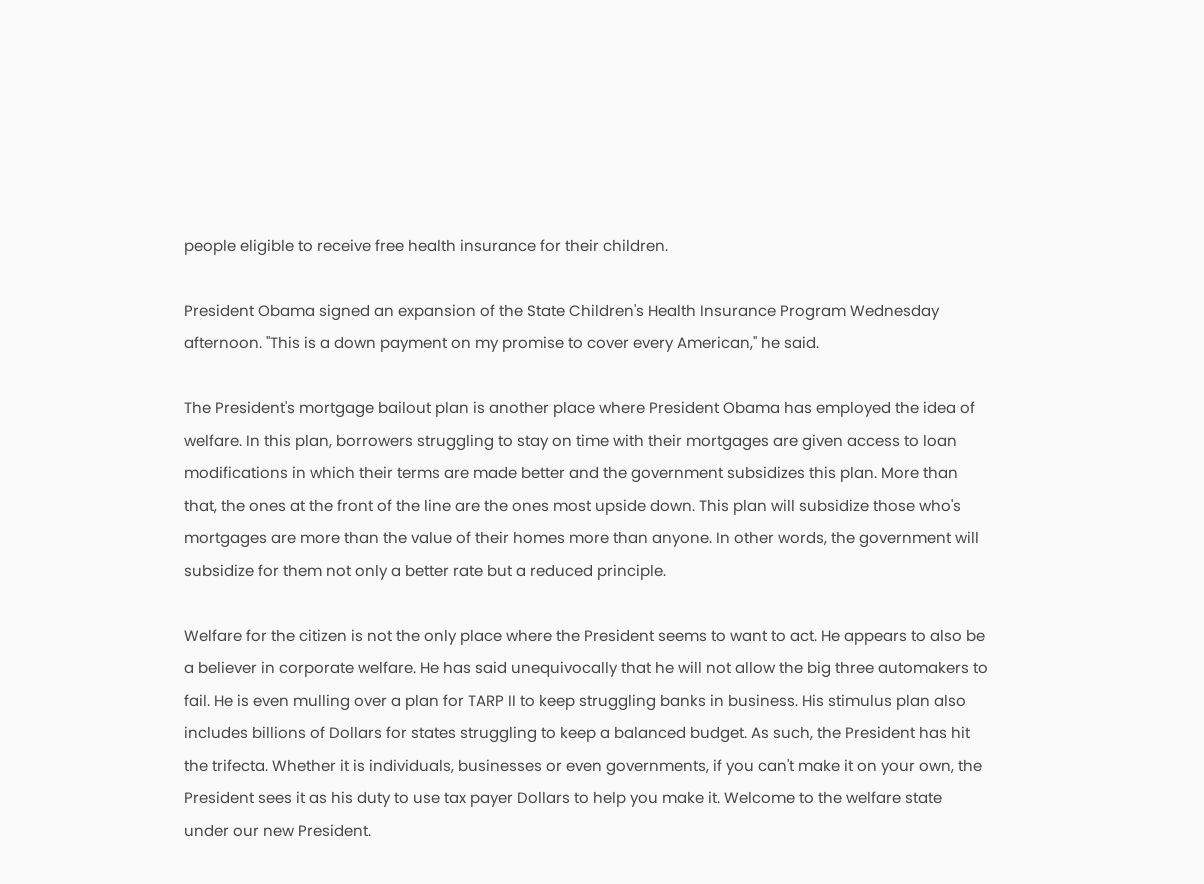people eligible to receive free health insurance for their children.

President Obama signed an expansion of the State Children's Health Insurance Program Wednesday afternoon. "This is a down payment on my promise to cover every American," he said.

The President's mortgage bailout plan is another place where President Obama has employed the idea of welfare. In this plan, borrowers struggling to stay on time with their mortgages are given access to loan modifications in which their terms are made better and the government subsidizes this plan. More than that, the ones at the front of the line are the ones most upside down. This plan will subsidize those who's mortgages are more than the value of their homes more than anyone. In other words, the government will subsidize for them not only a better rate but a reduced principle.

Welfare for the citizen is not the only place where the President seems to want to act. He appears to also be a believer in corporate welfare. He has said unequivocally that he will not allow the big three automakers to fail. He is even mulling over a plan for TARP II to keep struggling banks in business. His stimulus plan also includes billions of Dollars for states struggling to keep a balanced budget. As such, the President has hit the trifecta. Whether it is individuals, businesses or even governments, if you can't make it on your own, the President sees it as his duty to use tax payer Dollars to help you make it. Welcome to the welfare state under our new President.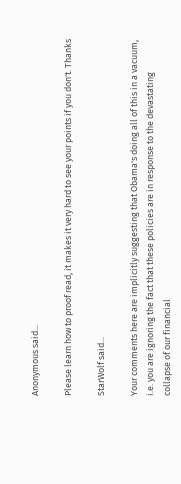Anonymous said...

Please learn how to proof read, it makes it very hard to see your points if you don't. Thanks

StarWolf said...

Your comments here are implicitly suggesting that Obama's doing all of this in a vacuum, i.e. you are ignoring the fact that these policies are in response to the devastating collapse of our financial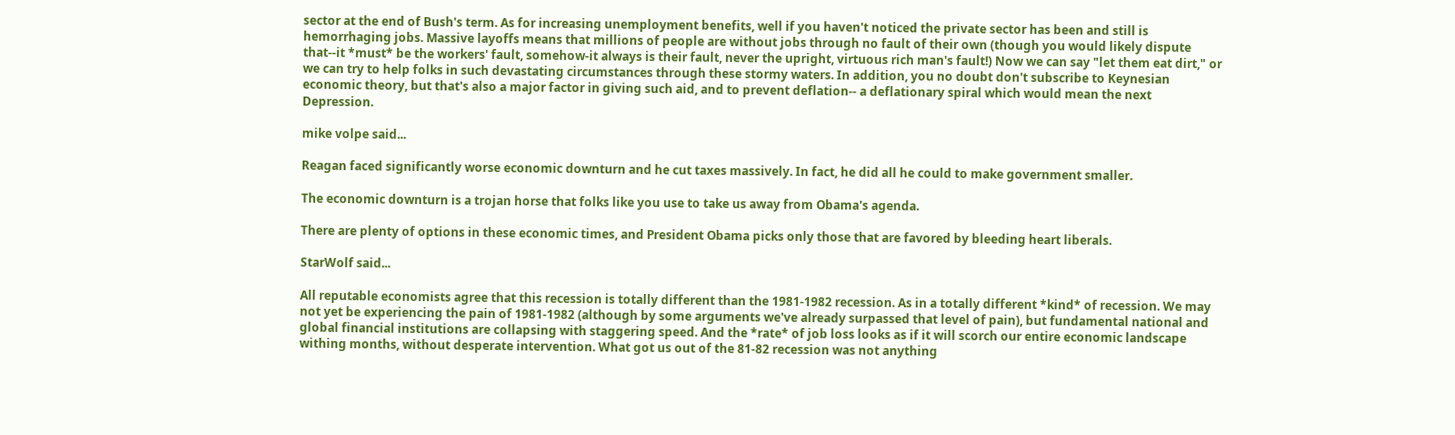sector at the end of Bush's term. As for increasing unemployment benefits, well if you haven't noticed the private sector has been and still is hemorrhaging jobs. Massive layoffs means that millions of people are without jobs through no fault of their own (though you would likely dispute that--it *must* be the workers' fault, somehow-it always is their fault, never the upright, virtuous rich man's fault!) Now we can say "let them eat dirt," or we can try to help folks in such devastating circumstances through these stormy waters. In addition, you no doubt don't subscribe to Keynesian economic theory, but that's also a major factor in giving such aid, and to prevent deflation-- a deflationary spiral which would mean the next Depression.

mike volpe said...

Reagan faced significantly worse economic downturn and he cut taxes massively. In fact, he did all he could to make government smaller.

The economic downturn is a trojan horse that folks like you use to take us away from Obama's agenda.

There are plenty of options in these economic times, and President Obama picks only those that are favored by bleeding heart liberals.

StarWolf said...

All reputable economists agree that this recession is totally different than the 1981-1982 recession. As in a totally different *kind* of recession. We may not yet be experiencing the pain of 1981-1982 (although by some arguments we've already surpassed that level of pain), but fundamental national and global financial institutions are collapsing with staggering speed. And the *rate* of job loss looks as if it will scorch our entire economic landscape withing months, without desperate intervention. What got us out of the 81-82 recession was not anything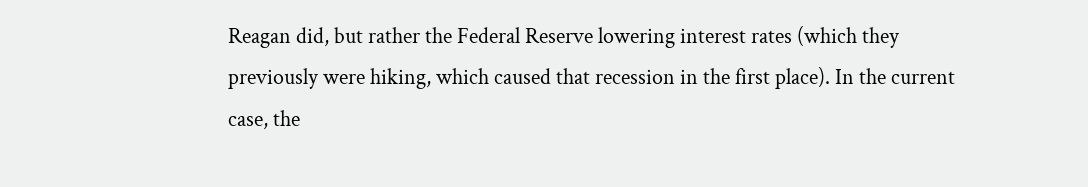Reagan did, but rather the Federal Reserve lowering interest rates (which they previously were hiking, which caused that recession in the first place). In the current case, the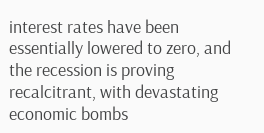interest rates have been essentially lowered to zero, and the recession is proving recalcitrant, with devastating economic bombs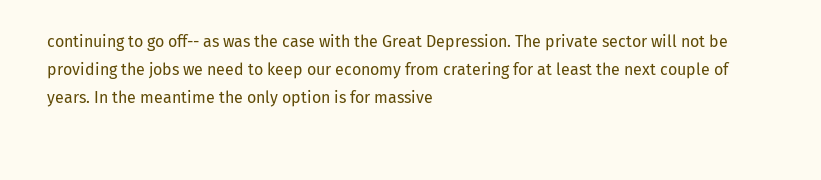continuing to go off-- as was the case with the Great Depression. The private sector will not be providing the jobs we need to keep our economy from cratering for at least the next couple of years. In the meantime the only option is for massive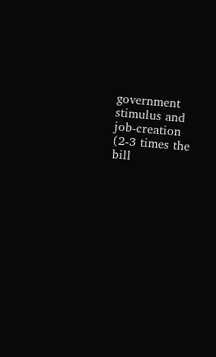government stimulus and job-creation (2-3 times the bill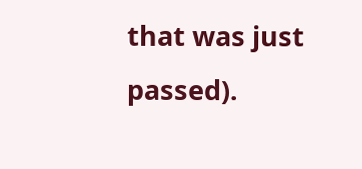that was just passed).